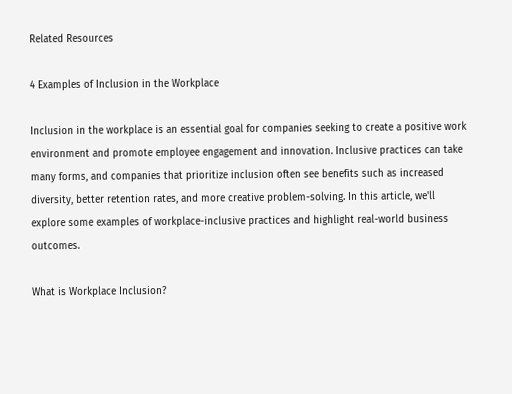Related Resources

4 Examples of Inclusion in the Workplace

Inclusion in the workplace is an essential goal for companies seeking to create a positive work environment and promote employee engagement and innovation. Inclusive practices can take many forms, and companies that prioritize inclusion often see benefits such as increased diversity, better retention rates, and more creative problem-solving. In this article, we'll explore some examples of workplace-inclusive practices and highlight real-world business outcomes.

What is Workplace Inclusion?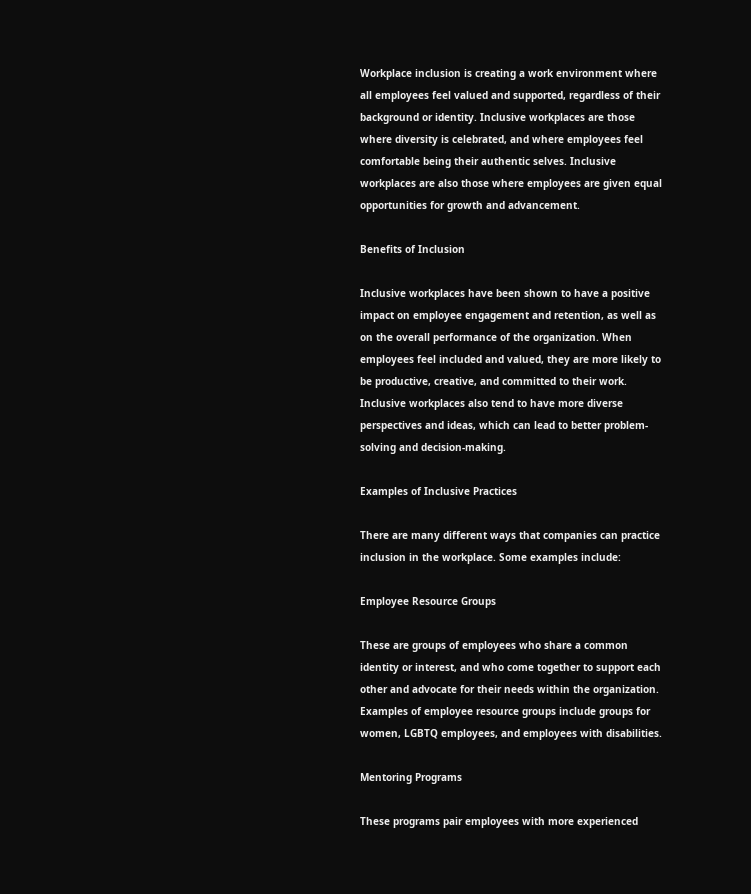Workplace inclusion is creating a work environment where all employees feel valued and supported, regardless of their background or identity. Inclusive workplaces are those where diversity is celebrated, and where employees feel comfortable being their authentic selves. Inclusive workplaces are also those where employees are given equal opportunities for growth and advancement.

Benefits of Inclusion

Inclusive workplaces have been shown to have a positive impact on employee engagement and retention, as well as on the overall performance of the organization. When employees feel included and valued, they are more likely to be productive, creative, and committed to their work. Inclusive workplaces also tend to have more diverse perspectives and ideas, which can lead to better problem-solving and decision-making.

Examples of Inclusive Practices

There are many different ways that companies can practice inclusion in the workplace. Some examples include:

Employee Resource Groups

These are groups of employees who share a common identity or interest, and who come together to support each other and advocate for their needs within the organization. Examples of employee resource groups include groups for women, LGBTQ employees, and employees with disabilities.

Mentoring Programs

These programs pair employees with more experienced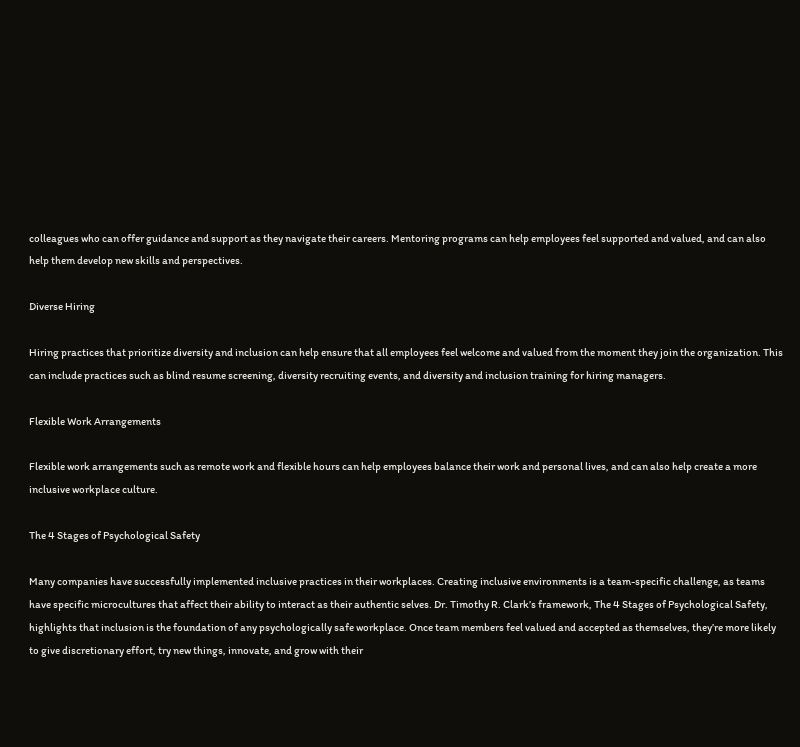colleagues who can offer guidance and support as they navigate their careers. Mentoring programs can help employees feel supported and valued, and can also help them develop new skills and perspectives.

Diverse Hiring

Hiring practices that prioritize diversity and inclusion can help ensure that all employees feel welcome and valued from the moment they join the organization. This can include practices such as blind resume screening, diversity recruiting events, and diversity and inclusion training for hiring managers.

Flexible Work Arrangements

Flexible work arrangements such as remote work and flexible hours can help employees balance their work and personal lives, and can also help create a more inclusive workplace culture.

The 4 Stages of Psychological Safety

Many companies have successfully implemented inclusive practices in their workplaces. Creating inclusive environments is a team-specific challenge, as teams have specific microcultures that affect their ability to interact as their authentic selves. Dr. Timothy R. Clark’s framework, The 4 Stages of Psychological Safety, highlights that inclusion is the foundation of any psychologically safe workplace. Once team members feel valued and accepted as themselves, they’re more likely to give discretionary effort, try new things, innovate, and grow with their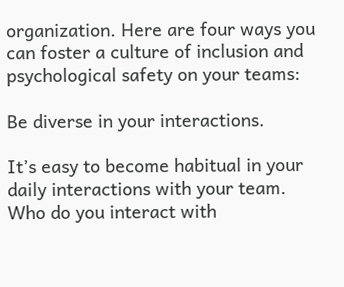organization. Here are four ways you can foster a culture of inclusion and psychological safety on your teams:

Be diverse in your interactions.

It’s easy to become habitual in your daily interactions with your team. Who do you interact with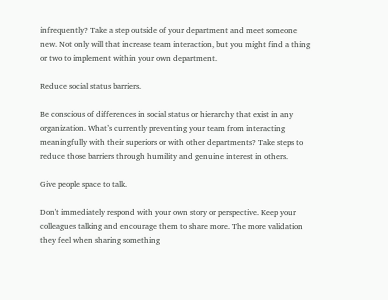infrequently? Take a step outside of your department and meet someone new. Not only will that increase team interaction, but you might find a thing or two to implement within your own department.

Reduce social status barriers.

Be conscious of differences in social status or hierarchy that exist in any organization. What’s currently preventing your team from interacting meaningfully with their superiors or with other departments? Take steps to reduce those barriers through humility and genuine interest in others.

Give people space to talk.

Don't immediately respond with your own story or perspective. Keep your colleagues talking and encourage them to share more. The more validation they feel when sharing something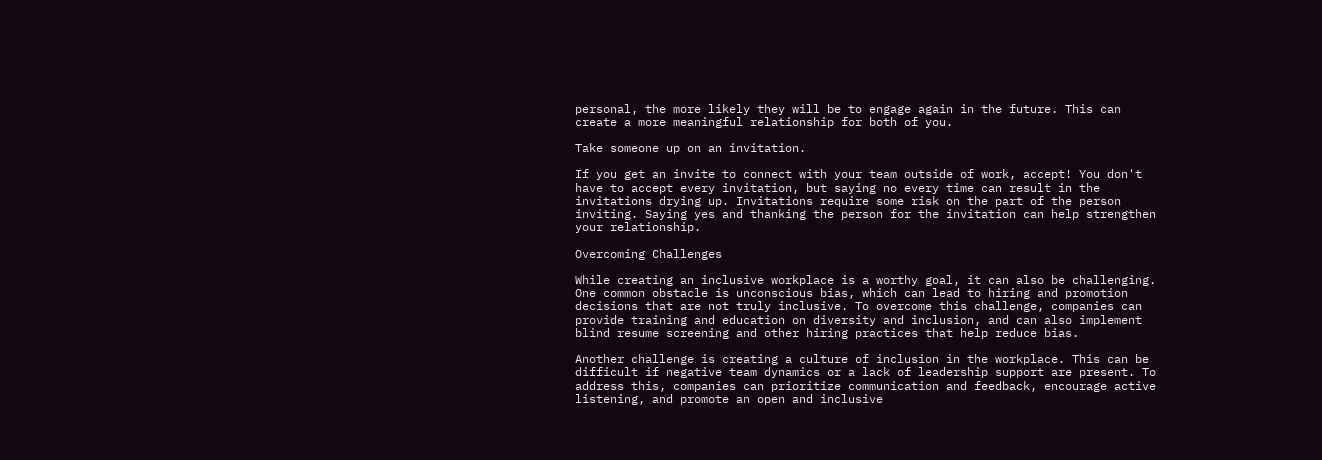personal, the more likely they will be to engage again in the future. This can create a more meaningful relationship for both of you.

Take someone up on an invitation.

If you get an invite to connect with your team outside of work, accept! You don't have to accept every invitation, but saying no every time can result in the invitations drying up. Invitations require some risk on the part of the person inviting. Saying yes and thanking the person for the invitation can help strengthen your relationship.

Overcoming Challenges

While creating an inclusive workplace is a worthy goal, it can also be challenging. One common obstacle is unconscious bias, which can lead to hiring and promotion decisions that are not truly inclusive. To overcome this challenge, companies can provide training and education on diversity and inclusion, and can also implement blind resume screening and other hiring practices that help reduce bias.

Another challenge is creating a culture of inclusion in the workplace. This can be difficult if negative team dynamics or a lack of leadership support are present. To address this, companies can prioritize communication and feedback, encourage active listening, and promote an open and inclusive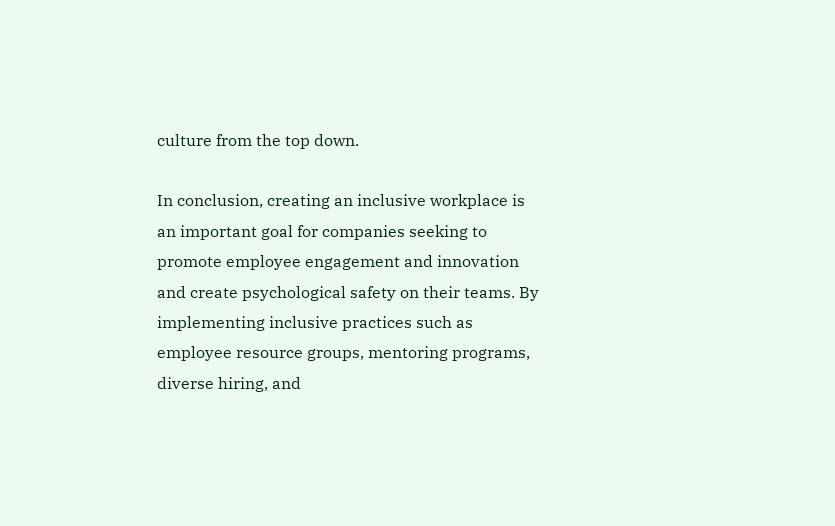culture from the top down.

In conclusion, creating an inclusive workplace is an important goal for companies seeking to promote employee engagement and innovation and create psychological safety on their teams. By implementing inclusive practices such as employee resource groups, mentoring programs, diverse hiring, and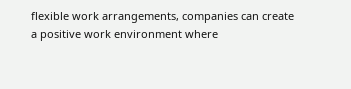flexible work arrangements, companies can create a positive work environment where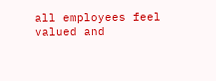all employees feel valued and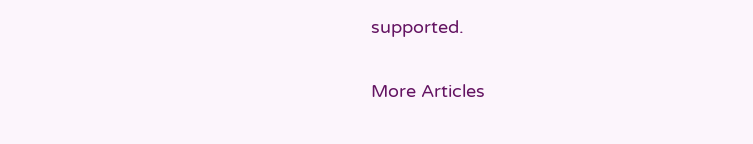supported.

More Articles